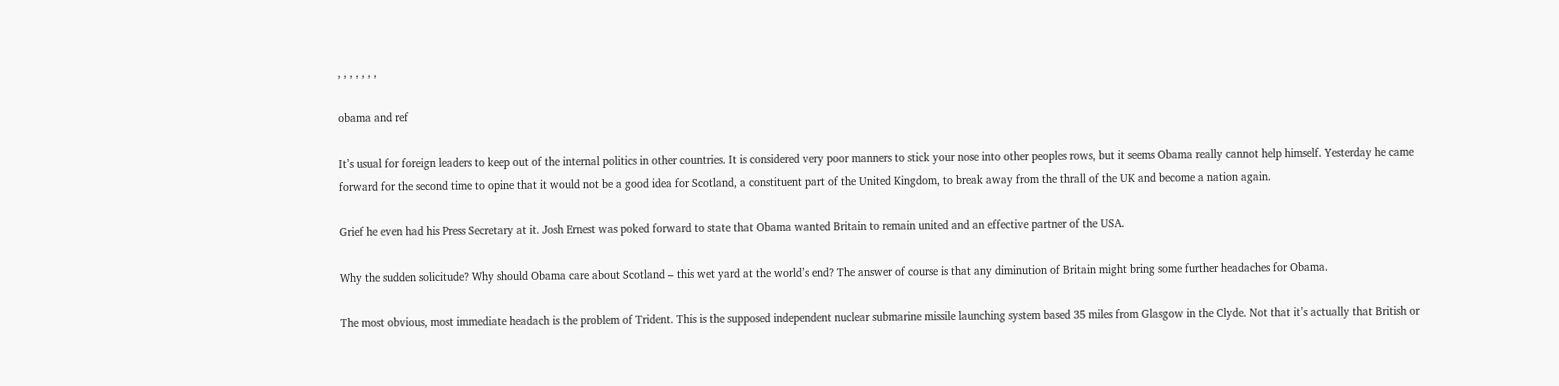, , , , , , ,

obama and ref

It’s usual for foreign leaders to keep out of the internal politics in other countries. It is considered very poor manners to stick your nose into other peoples rows, but it seems Obama really cannot help himself. Yesterday he came forward for the second time to opine that it would not be a good idea for Scotland, a constituent part of the United Kingdom, to break away from the thrall of the UK and become a nation again.

Grief he even had his Press Secretary at it. Josh Ernest was poked forward to state that Obama wanted Britain to remain united and an effective partner of the USA.

Why the sudden solicitude? Why should Obama care about Scotland – this wet yard at the world’s end? The answer of course is that any diminution of Britain might bring some further headaches for Obama.

The most obvious, most immediate headach is the problem of Trident. This is the supposed independent nuclear submarine missile launching system based 35 miles from Glasgow in the Clyde. Not that it’s actually that British or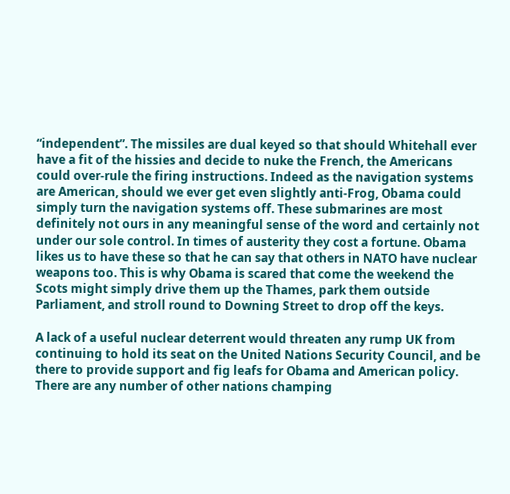“independent”. The missiles are dual keyed so that should Whitehall ever have a fit of the hissies and decide to nuke the French, the Americans could over-rule the firing instructions. Indeed as the navigation systems are American, should we ever get even slightly anti-Frog, Obama could simply turn the navigation systems off. These submarines are most definitely not ours in any meaningful sense of the word and certainly not under our sole control. In times of austerity they cost a fortune. Obama likes us to have these so that he can say that others in NATO have nuclear weapons too. This is why Obama is scared that come the weekend the Scots might simply drive them up the Thames, park them outside Parliament, and stroll round to Downing Street to drop off the keys.

A lack of a useful nuclear deterrent would threaten any rump UK from continuing to hold its seat on the United Nations Security Council, and be there to provide support and fig leafs for Obama and American policy. There are any number of other nations champing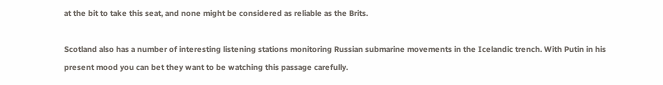at the bit to take this seat, and none might be considered as reliable as the Brits.

Scotland also has a number of interesting listening stations monitoring Russian submarine movements in the Icelandic trench. With Putin in his present mood you can bet they want to be watching this passage carefully.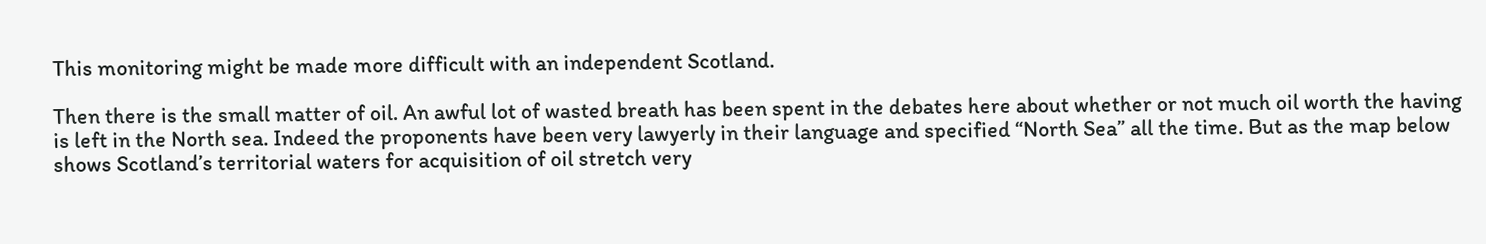This monitoring might be made more difficult with an independent Scotland.

Then there is the small matter of oil. An awful lot of wasted breath has been spent in the debates here about whether or not much oil worth the having is left in the North sea. Indeed the proponents have been very lawyerly in their language and specified “North Sea” all the time. But as the map below shows Scotland’s territorial waters for acquisition of oil stretch very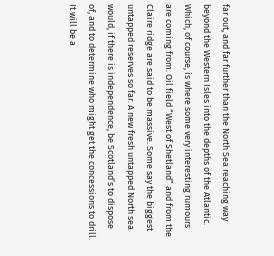far out, and far further than the North Sea reaching way beyond the Western Isles into the depths of the Atlantic. Which, of course, is where some very interesting rumours are coming from. Oil field “West of Shetland” and from the Claire ridge are said to be massive. Some say the biggest untapped reserves so far. A new fresh untapped North sea would, if there is independence, be Scotland’s to dispose of, and to determine who might get the concessions to drill. It will be a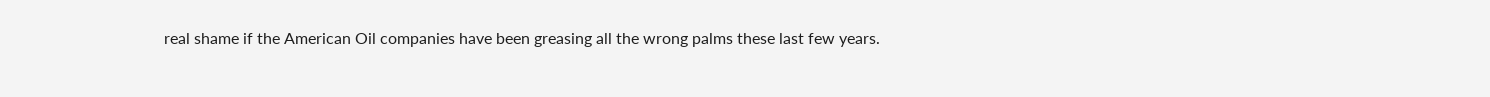real shame if the American Oil companies have been greasing all the wrong palms these last few years.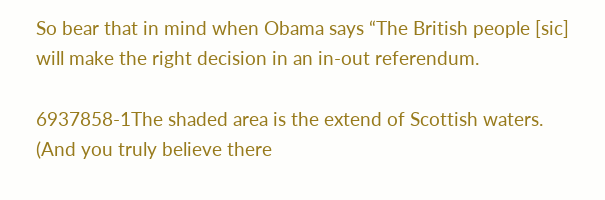So bear that in mind when Obama says “The British people [sic] will make the right decision in an in-out referendum.

6937858-1The shaded area is the extend of Scottish waters.  (And you truly believe there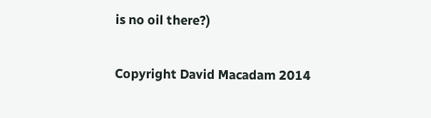is no oil there?)

Copyright David Macadam 2014